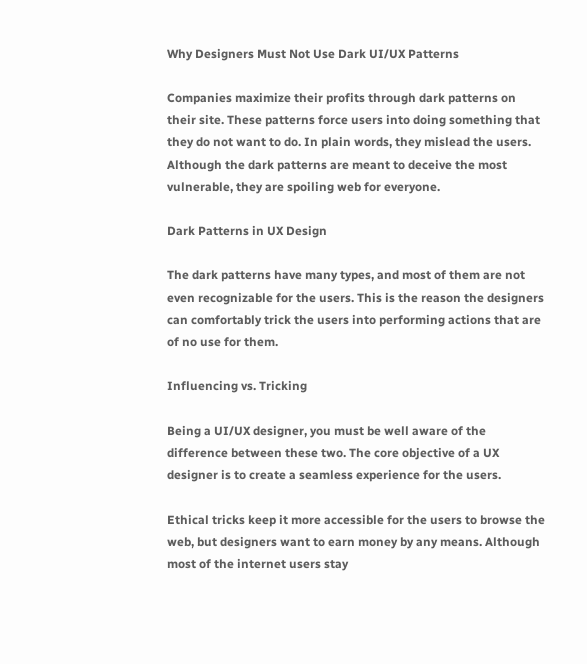Why Designers Must Not Use Dark UI/UX Patterns

Companies maximize their profits through dark patterns on their site. These patterns force users into doing something that they do not want to do. In plain words, they mislead the users. Although the dark patterns are meant to deceive the most vulnerable, they are spoiling web for everyone.

Dark Patterns in UX Design

The dark patterns have many types, and most of them are not even recognizable for the users. This is the reason the designers can comfortably trick the users into performing actions that are of no use for them.

Influencing vs. Tricking

Being a UI/UX designer, you must be well aware of the difference between these two. The core objective of a UX designer is to create a seamless experience for the users.

Ethical tricks keep it more accessible for the users to browse the web, but designers want to earn money by any means. Although most of the internet users stay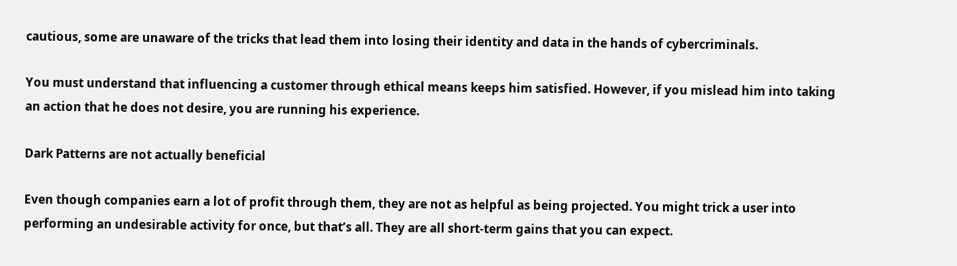cautious, some are unaware of the tricks that lead them into losing their identity and data in the hands of cybercriminals.

You must understand that influencing a customer through ethical means keeps him satisfied. However, if you mislead him into taking an action that he does not desire, you are running his experience.

Dark Patterns are not actually beneficial

Even though companies earn a lot of profit through them, they are not as helpful as being projected. You might trick a user into performing an undesirable activity for once, but that’s all. They are all short-term gains that you can expect.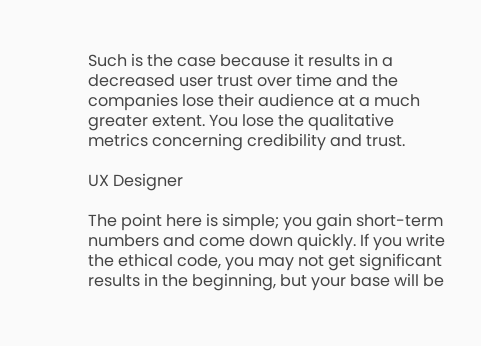Such is the case because it results in a decreased user trust over time and the companies lose their audience at a much greater extent. You lose the qualitative metrics concerning credibility and trust.

UX Designer

The point here is simple; you gain short-term numbers and come down quickly. If you write the ethical code, you may not get significant results in the beginning, but your base will be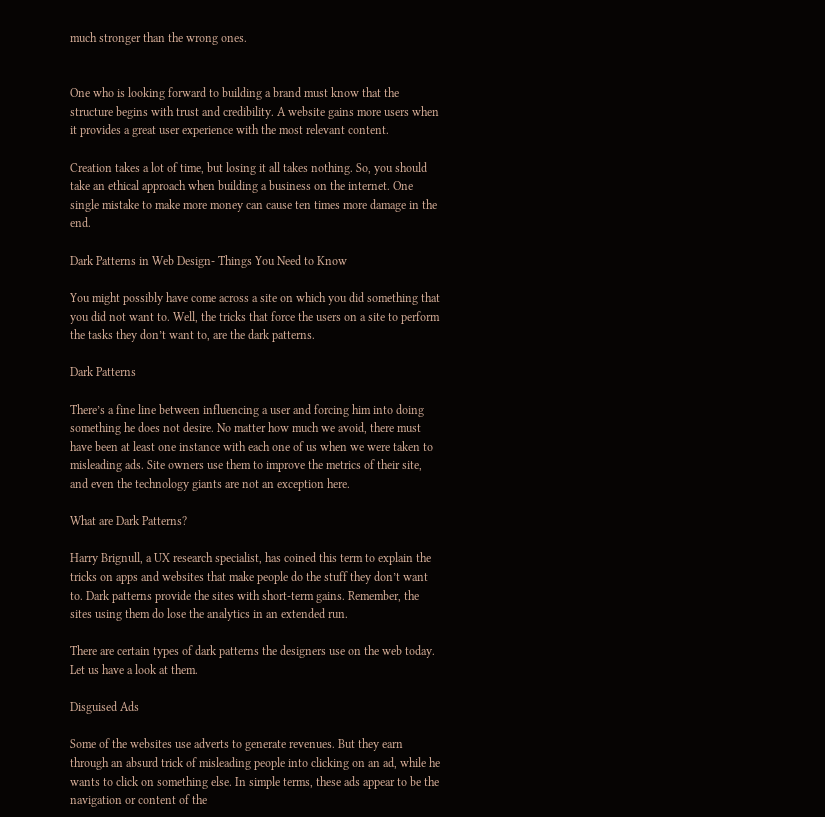much stronger than the wrong ones.


One who is looking forward to building a brand must know that the structure begins with trust and credibility. A website gains more users when it provides a great user experience with the most relevant content.

Creation takes a lot of time, but losing it all takes nothing. So, you should take an ethical approach when building a business on the internet. One single mistake to make more money can cause ten times more damage in the end.

Dark Patterns in Web Design- Things You Need to Know

You might possibly have come across a site on which you did something that you did not want to. Well, the tricks that force the users on a site to perform the tasks they don’t want to, are the dark patterns.

Dark Patterns

There’s a fine line between influencing a user and forcing him into doing something he does not desire. No matter how much we avoid, there must have been at least one instance with each one of us when we were taken to misleading ads. Site owners use them to improve the metrics of their site, and even the technology giants are not an exception here.

What are Dark Patterns?

Harry Brignull, a UX research specialist, has coined this term to explain the tricks on apps and websites that make people do the stuff they don’t want to. Dark patterns provide the sites with short-term gains. Remember, the sites using them do lose the analytics in an extended run.

There are certain types of dark patterns the designers use on the web today. Let us have a look at them.

Disguised Ads

Some of the websites use adverts to generate revenues. But they earn through an absurd trick of misleading people into clicking on an ad, while he wants to click on something else. In simple terms, these ads appear to be the navigation or content of the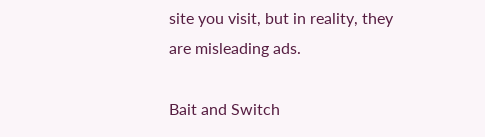site you visit, but in reality, they are misleading ads.

Bait and Switch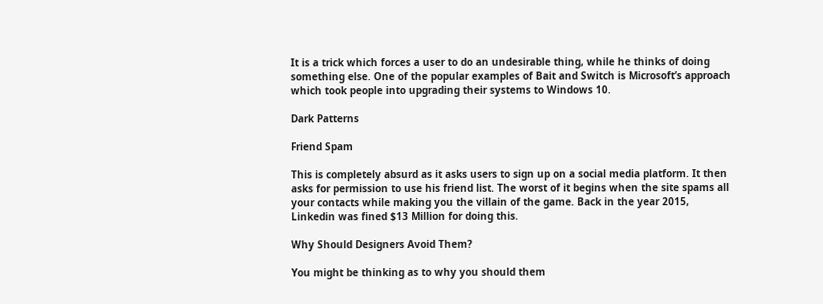It is a trick which forces a user to do an undesirable thing, while he thinks of doing something else. One of the popular examples of Bait and Switch is Microsoft’s approach which took people into upgrading their systems to Windows 10.

Dark Patterns

Friend Spam

This is completely absurd as it asks users to sign up on a social media platform. It then asks for permission to use his friend list. The worst of it begins when the site spams all your contacts while making you the villain of the game. Back in the year 2015, Linkedin was fined $13 Million for doing this.

Why Should Designers Avoid Them?

You might be thinking as to why you should them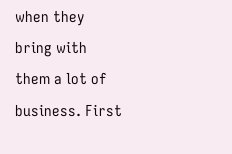when they bring with them a lot of business. First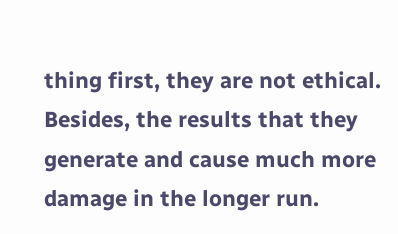thing first, they are not ethical. Besides, the results that they generate and cause much more damage in the longer run.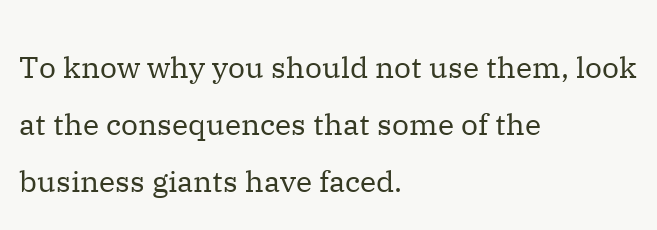To know why you should not use them, look at the consequences that some of the business giants have faced.